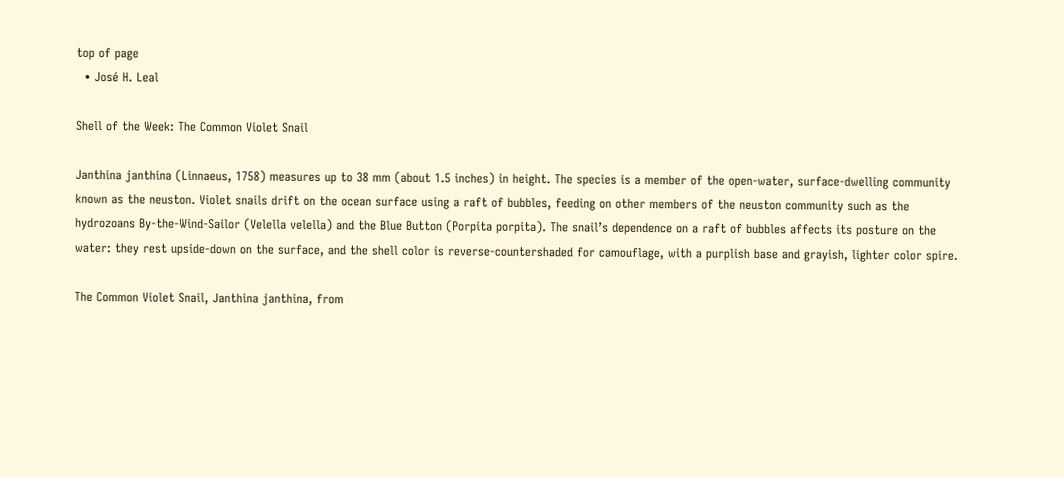top of page
  • José H. Leal

Shell of the Week: The Common Violet Snail

Janthina janthina (Linnaeus, 1758) measures up to 38 mm (about 1.5 inches) in height. The species is a member of the open-water, surface-dwelling community known as the neuston. Violet snails drift on the ocean surface using a raft of bubbles, feeding on other members of the neuston community such as the hydrozoans By-the-Wind-Sailor (Velella velella) and the Blue Button (Porpita porpita). The snail’s dependence on a raft of bubbles affects its posture on the water: they rest upside-down on the surface, and the shell color is reverse-countershaded for camouflage, with a purplish base and grayish, lighter color spire.

The Common Violet Snail, Janthina janthina, from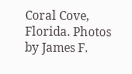Coral Cove, Florida. Photos by James F.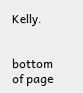Kelly.


bottom of page